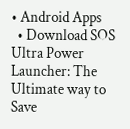• Android Apps
  • Download SOS Ultra Power Launcher: The Ultimate way to Save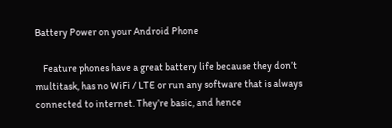Battery Power on your Android Phone

    Feature phones have a great battery life because they don’t multitask, has no WiFi / LTE or run any software that is always connected to internet. They’re basic, and hence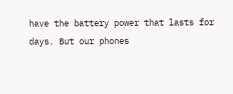have the battery power that lasts for days. But our phones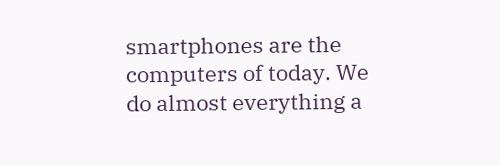smartphones are the computers of today. We do almost everything a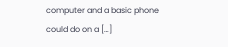computer and a basic phone could do on a […]